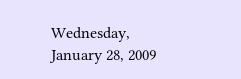Wednesday, January 28, 2009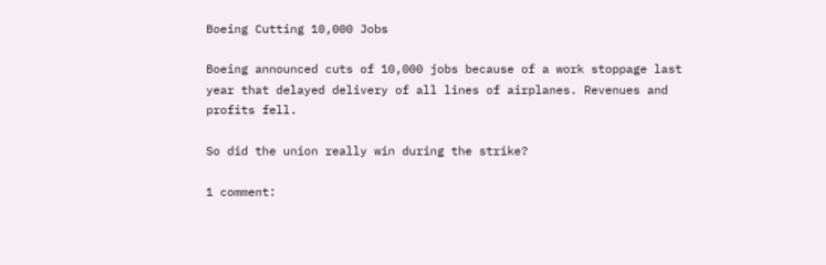Boeing Cutting 10,000 Jobs

Boeing announced cuts of 10,000 jobs because of a work stoppage last year that delayed delivery of all lines of airplanes. Revenues and profits fell.

So did the union really win during the strike?

1 comment: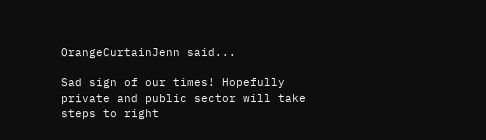OrangeCurtainJenn said...

Sad sign of our times! Hopefully private and public sector will take steps to right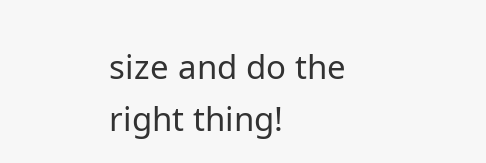size and do the right thing!